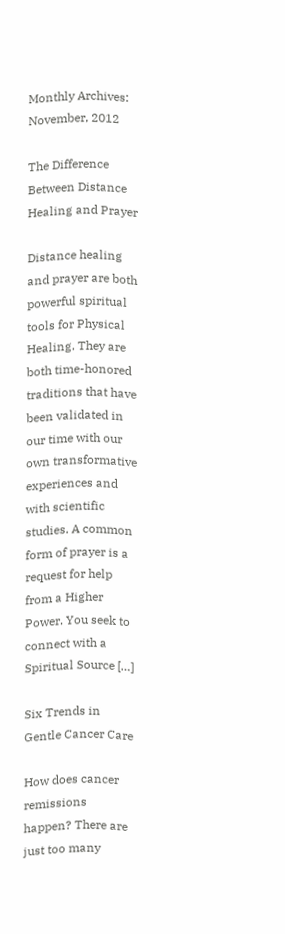Monthly Archives: November, 2012

The Difference Between Distance Healing and Prayer

Distance healing and prayer are both powerful spiritual tools for Physical Healing. They are both time-honored traditions that have been validated in our time with our own transformative experiences and with scientific studies. A common form of prayer is a request for help from a Higher Power. You seek to connect with a Spiritual Source […]

Six Trends in Gentle Cancer Care

How does cancer remissions happen? There are just too many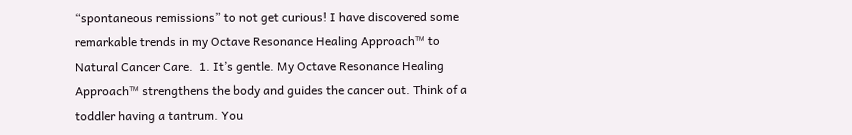“spontaneous remissions” to not get curious! I have discovered some remarkable trends in my Octave Resonance Healing Approach™ to Natural Cancer Care.  1. It’s gentle. My Octave Resonance Healing Approach™ strengthens the body and guides the cancer out. Think of a toddler having a tantrum. You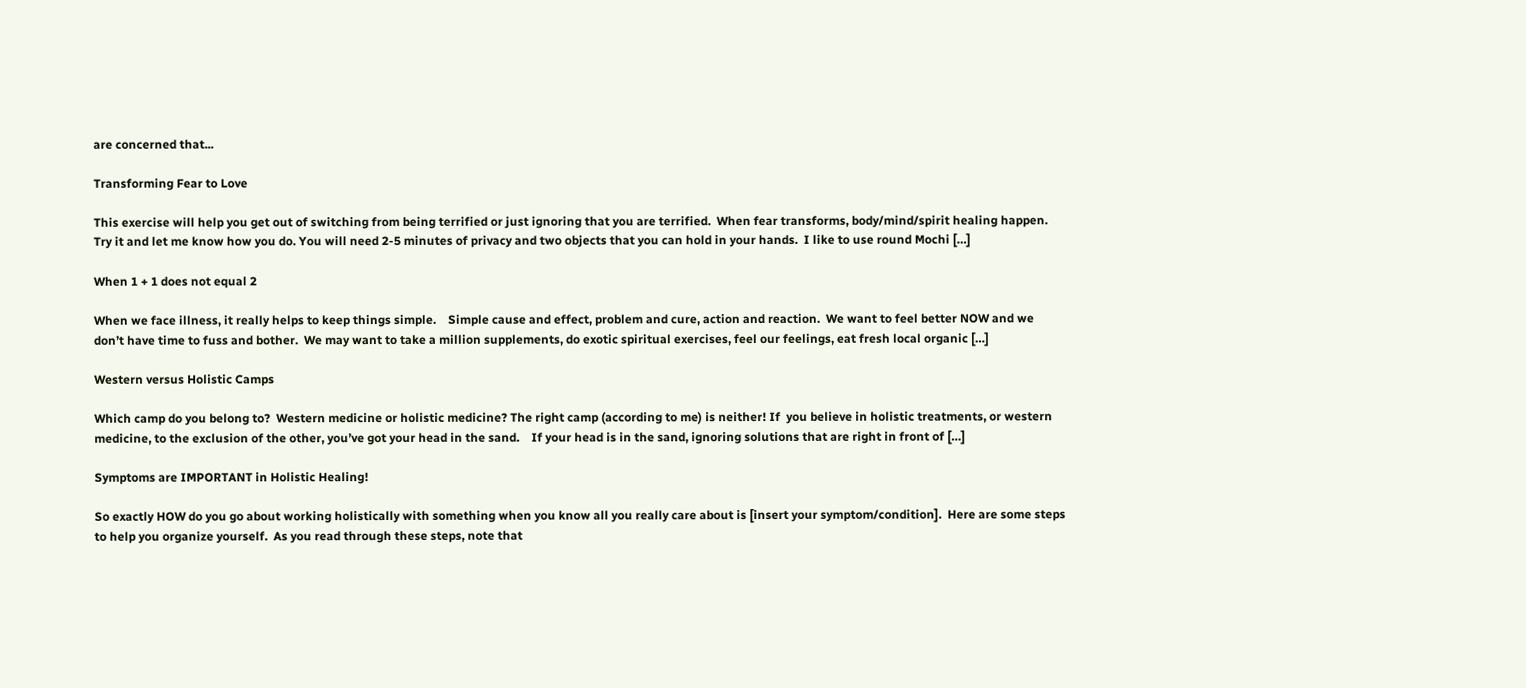are concerned that...

Transforming Fear to Love

This exercise will help you get out of switching from being terrified or just ignoring that you are terrified.  When fear transforms, body/mind/spirit healing happen.  Try it and let me know how you do. You will need 2-5 minutes of privacy and two objects that you can hold in your hands.  I like to use round Mochi […]

When 1 + 1 does not equal 2

When we face illness, it really helps to keep things simple.    Simple cause and effect, problem and cure, action and reaction.  We want to feel better NOW and we don’t have time to fuss and bother.  We may want to take a million supplements, do exotic spiritual exercises, feel our feelings, eat fresh local organic […]

Western versus Holistic Camps

Which camp do you belong to?  Western medicine or holistic medicine? The right camp (according to me) is neither! If  you believe in holistic treatments, or western medicine, to the exclusion of the other, you’ve got your head in the sand.    If your head is in the sand, ignoring solutions that are right in front of […]

Symptoms are IMPORTANT in Holistic Healing!

So exactly HOW do you go about working holistically with something when you know all you really care about is [insert your symptom/condition].  Here are some steps to help you organize yourself.  As you read through these steps, note that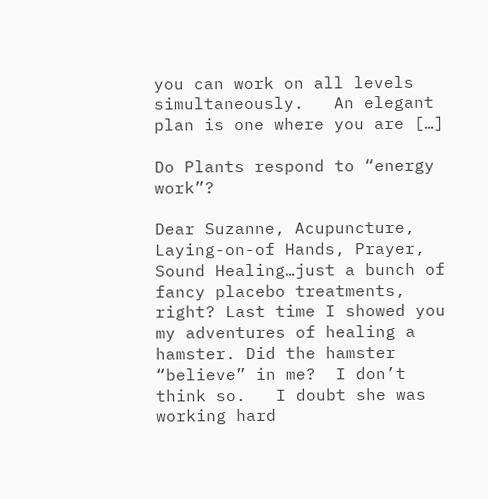you can work on all levels simultaneously.   An elegant plan is one where you are […]

Do Plants respond to “energy work”?

Dear Suzanne, Acupuncture, Laying-on-of Hands, Prayer, Sound Healing…just a bunch of fancy placebo treatments, right? Last time I showed you my adventures of healing a hamster. Did the hamster “believe” in me?  I don’t think so.   I doubt she was working hard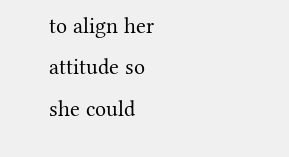to align her attitude so she could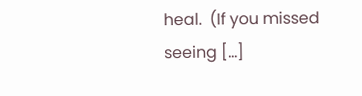heal.  (If you missed seeing […]